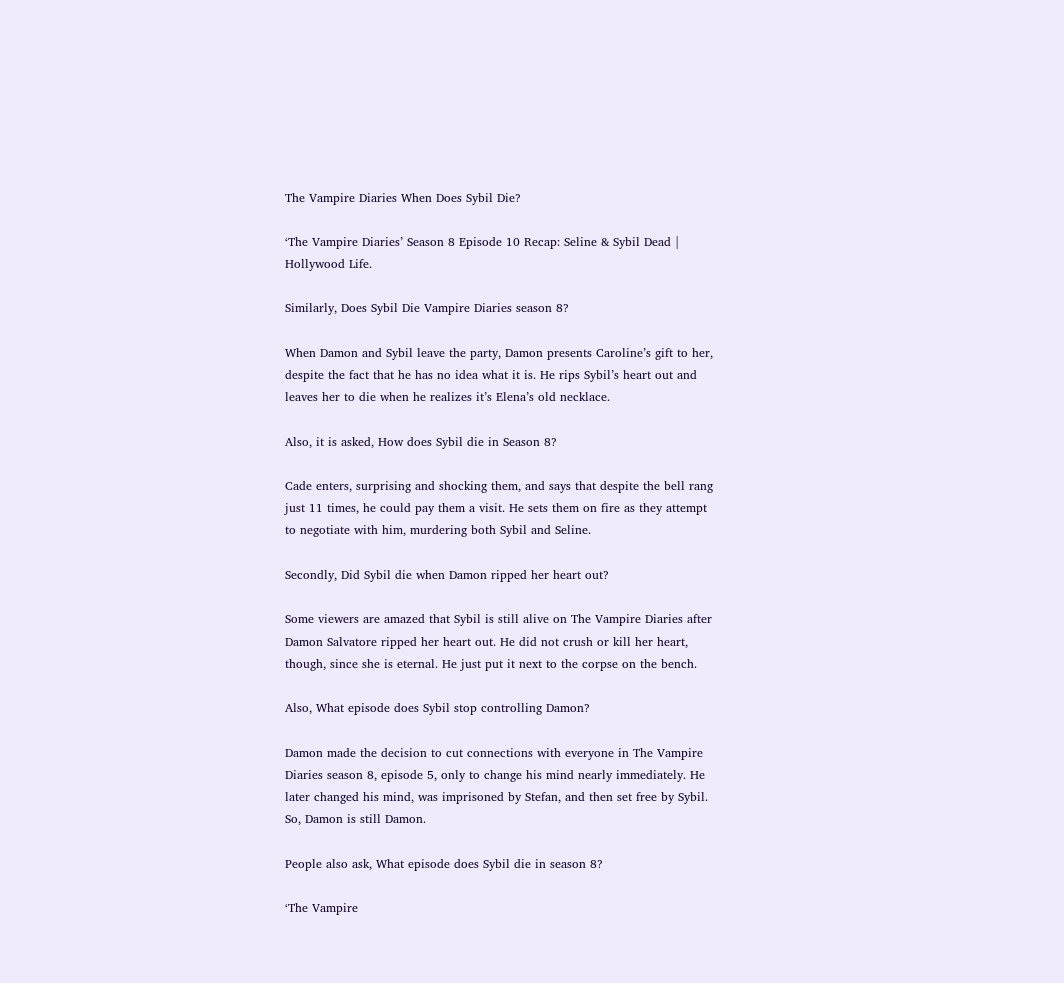The Vampire Diaries When Does Sybil Die?

‘The Vampire Diaries’ Season 8 Episode 10 Recap: Seline & Sybil Dead | Hollywood Life.

Similarly, Does Sybil Die Vampire Diaries season 8?

When Damon and Sybil leave the party, Damon presents Caroline’s gift to her, despite the fact that he has no idea what it is. He rips Sybil’s heart out and leaves her to die when he realizes it’s Elena’s old necklace.

Also, it is asked, How does Sybil die in Season 8?

Cade enters, surprising and shocking them, and says that despite the bell rang just 11 times, he could pay them a visit. He sets them on fire as they attempt to negotiate with him, murdering both Sybil and Seline.

Secondly, Did Sybil die when Damon ripped her heart out?

Some viewers are amazed that Sybil is still alive on The Vampire Diaries after Damon Salvatore ripped her heart out. He did not crush or kill her heart, though, since she is eternal. He just put it next to the corpse on the bench.

Also, What episode does Sybil stop controlling Damon?

Damon made the decision to cut connections with everyone in The Vampire Diaries season 8, episode 5, only to change his mind nearly immediately. He later changed his mind, was imprisoned by Stefan, and then set free by Sybil. So, Damon is still Damon.

People also ask, What episode does Sybil die in season 8?

‘The Vampire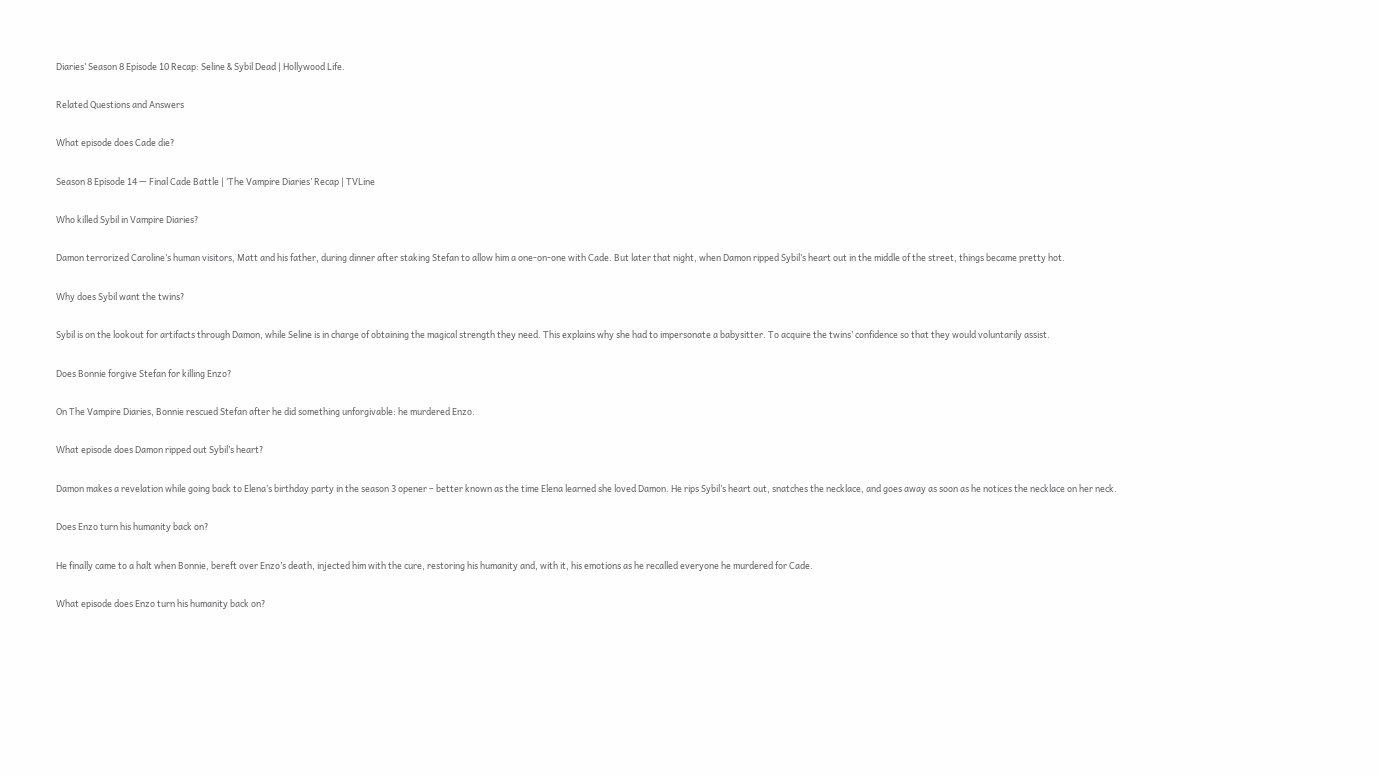Diaries’ Season 8 Episode 10 Recap: Seline & Sybil Dead | Hollywood Life.

Related Questions and Answers

What episode does Cade die?

Season 8 Episode 14 — Final Cade Battle | ‘The Vampire Diaries’ Recap | TVLine

Who killed Sybil in Vampire Diaries?

Damon terrorized Caroline’s human visitors, Matt and his father, during dinner after staking Stefan to allow him a one-on-one with Cade. But later that night, when Damon ripped Sybil’s heart out in the middle of the street, things became pretty hot.

Why does Sybil want the twins?

Sybil is on the lookout for artifacts through Damon, while Seline is in charge of obtaining the magical strength they need. This explains why she had to impersonate a babysitter. To acquire the twins’ confidence so that they would voluntarily assist.

Does Bonnie forgive Stefan for killing Enzo?

On The Vampire Diaries, Bonnie rescued Stefan after he did something unforgivable: he murdered Enzo.

What episode does Damon ripped out Sybil’s heart?

Damon makes a revelation while going back to Elena’s birthday party in the season 3 opener – better known as the time Elena learned she loved Damon. He rips Sybil’s heart out, snatches the necklace, and goes away as soon as he notices the necklace on her neck.

Does Enzo turn his humanity back on?

He finally came to a halt when Bonnie, bereft over Enzo’s death, injected him with the cure, restoring his humanity and, with it, his emotions as he recalled everyone he murdered for Cade.

What episode does Enzo turn his humanity back on?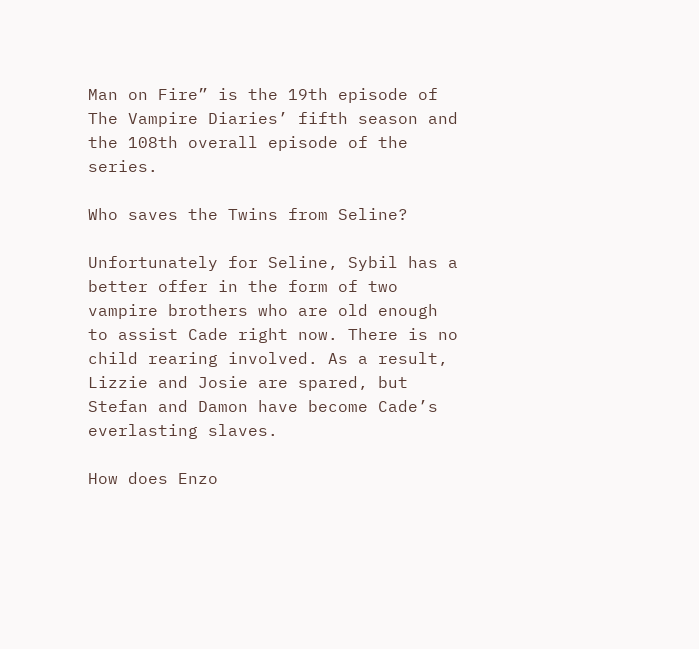Man on Fire” is the 19th episode of The Vampire Diaries’ fifth season and the 108th overall episode of the series.

Who saves the Twins from Seline?

Unfortunately for Seline, Sybil has a better offer in the form of two vampire brothers who are old enough to assist Cade right now. There is no child rearing involved. As a result, Lizzie and Josie are spared, but Stefan and Damon have become Cade’s everlasting slaves.

How does Enzo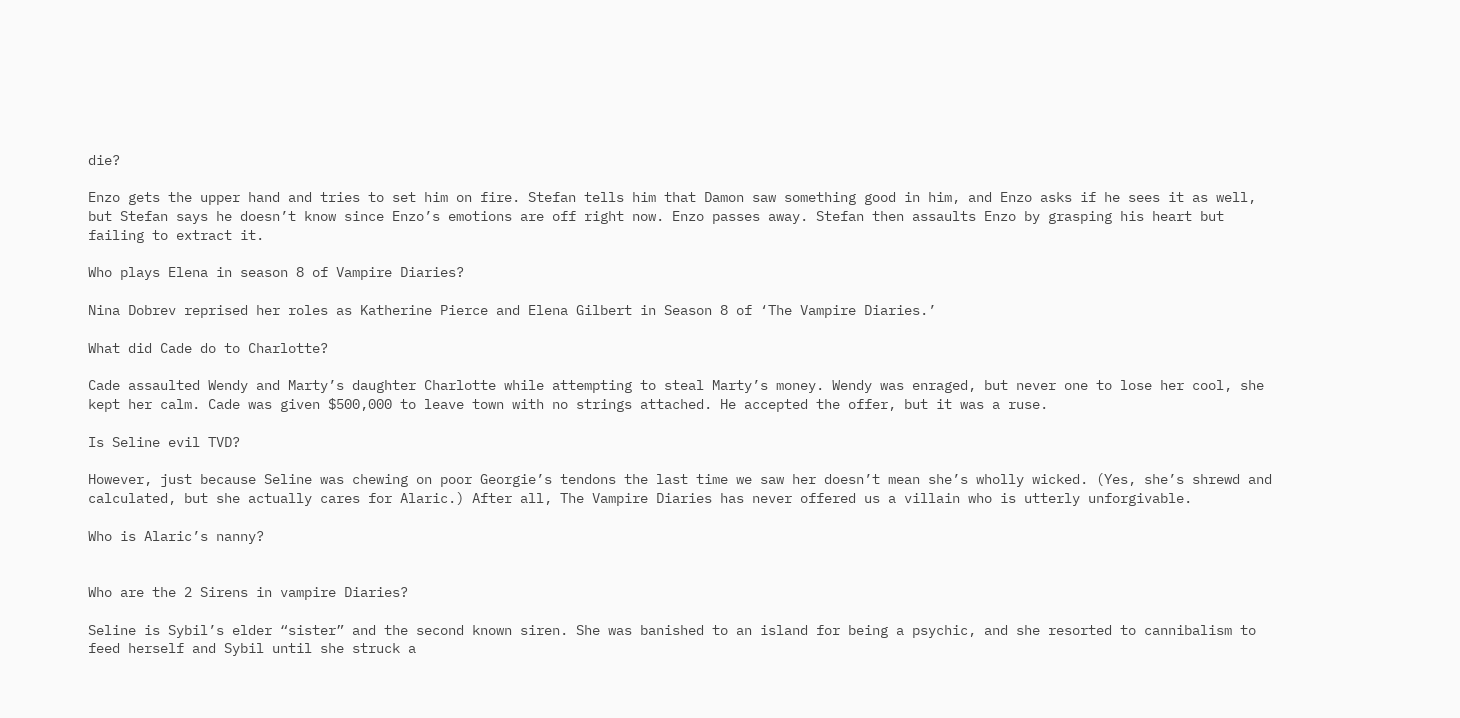die?

Enzo gets the upper hand and tries to set him on fire. Stefan tells him that Damon saw something good in him, and Enzo asks if he sees it as well, but Stefan says he doesn’t know since Enzo’s emotions are off right now. Enzo passes away. Stefan then assaults Enzo by grasping his heart but failing to extract it.

Who plays Elena in season 8 of Vampire Diaries?

Nina Dobrev reprised her roles as Katherine Pierce and Elena Gilbert in Season 8 of ‘The Vampire Diaries.’

What did Cade do to Charlotte?

Cade assaulted Wendy and Marty’s daughter Charlotte while attempting to steal Marty’s money. Wendy was enraged, but never one to lose her cool, she kept her calm. Cade was given $500,000 to leave town with no strings attached. He accepted the offer, but it was a ruse.

Is Seline evil TVD?

However, just because Seline was chewing on poor Georgie’s tendons the last time we saw her doesn’t mean she’s wholly wicked. (Yes, she’s shrewd and calculated, but she actually cares for Alaric.) After all, The Vampire Diaries has never offered us a villain who is utterly unforgivable.

Who is Alaric’s nanny?


Who are the 2 Sirens in vampire Diaries?

Seline is Sybil’s elder “sister” and the second known siren. She was banished to an island for being a psychic, and she resorted to cannibalism to feed herself and Sybil until she struck a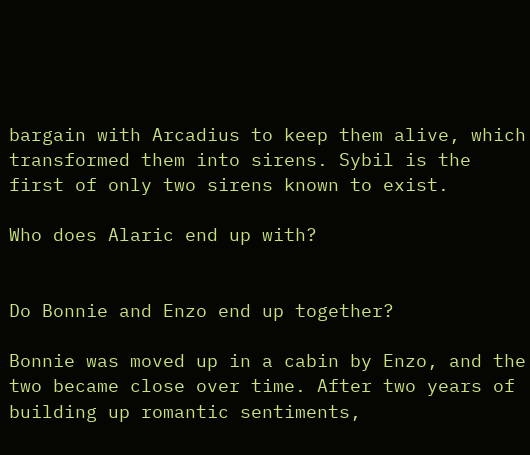bargain with Arcadius to keep them alive, which transformed them into sirens. Sybil is the first of only two sirens known to exist.

Who does Alaric end up with?


Do Bonnie and Enzo end up together?

Bonnie was moved up in a cabin by Enzo, and the two became close over time. After two years of building up romantic sentiments,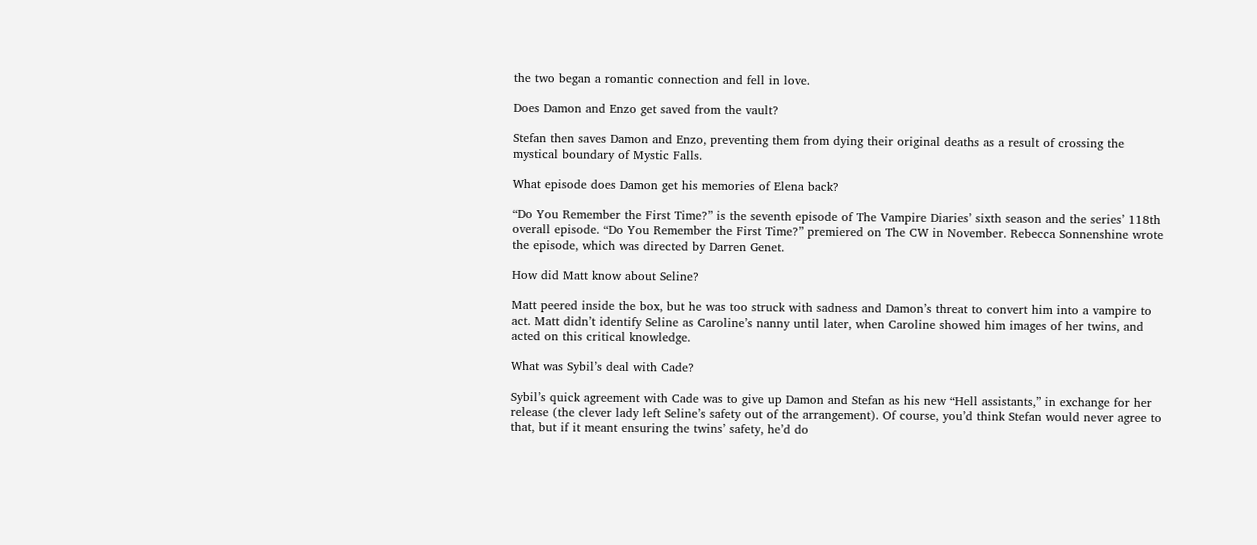the two began a romantic connection and fell in love.

Does Damon and Enzo get saved from the vault?

Stefan then saves Damon and Enzo, preventing them from dying their original deaths as a result of crossing the mystical boundary of Mystic Falls.

What episode does Damon get his memories of Elena back?

“Do You Remember the First Time?” is the seventh episode of The Vampire Diaries’ sixth season and the series’ 118th overall episode. “Do You Remember the First Time?” premiered on The CW in November. Rebecca Sonnenshine wrote the episode, which was directed by Darren Genet.

How did Matt know about Seline?

Matt peered inside the box, but he was too struck with sadness and Damon’s threat to convert him into a vampire to act. Matt didn’t identify Seline as Caroline’s nanny until later, when Caroline showed him images of her twins, and acted on this critical knowledge.

What was Sybil’s deal with Cade?

Sybil’s quick agreement with Cade was to give up Damon and Stefan as his new “Hell assistants,” in exchange for her release (the clever lady left Seline’s safety out of the arrangement). Of course, you’d think Stefan would never agree to that, but if it meant ensuring the twins’ safety, he’d do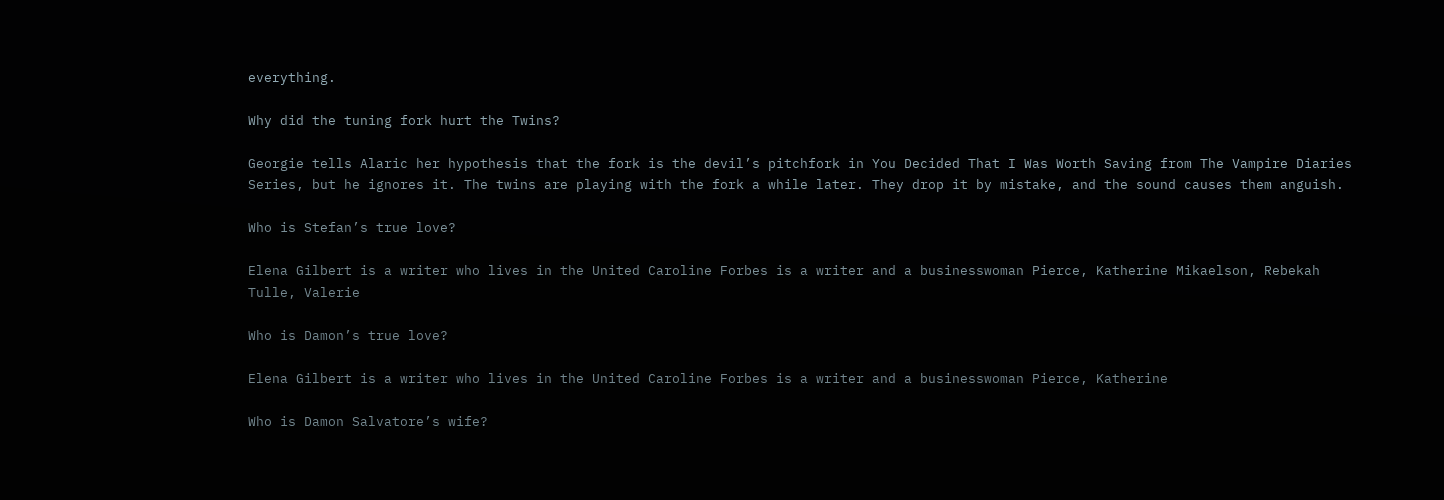everything.

Why did the tuning fork hurt the Twins?

Georgie tells Alaric her hypothesis that the fork is the devil’s pitchfork in You Decided That I Was Worth Saving from The Vampire Diaries Series, but he ignores it. The twins are playing with the fork a while later. They drop it by mistake, and the sound causes them anguish.

Who is Stefan’s true love?

Elena Gilbert is a writer who lives in the United Caroline Forbes is a writer and a businesswoman Pierce, Katherine Mikaelson, Rebekah Tulle, Valerie

Who is Damon’s true love?

Elena Gilbert is a writer who lives in the United Caroline Forbes is a writer and a businesswoman Pierce, Katherine

Who is Damon Salvatore’s wife?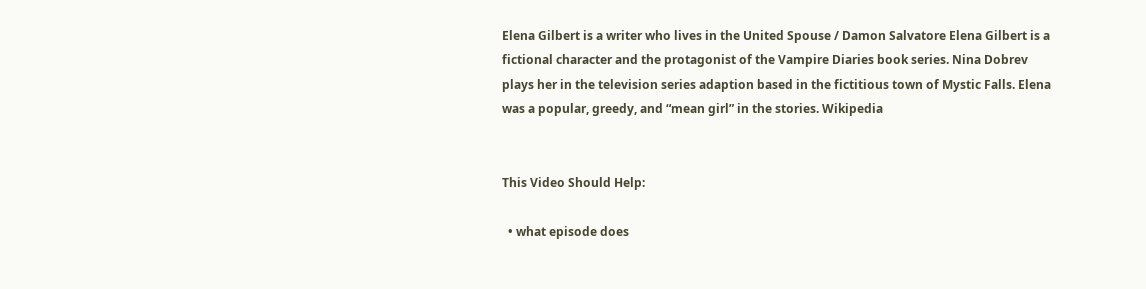Elena Gilbert is a writer who lives in the United Spouse / Damon Salvatore Elena Gilbert is a fictional character and the protagonist of the Vampire Diaries book series. Nina Dobrev plays her in the television series adaption based in the fictitious town of Mystic Falls. Elena was a popular, greedy, and “mean girl” in the stories. Wikipedia


This Video Should Help:

  • what episode does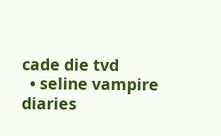cade die tvd
  • seline vampire diaries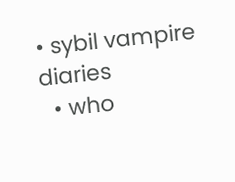• sybil vampire diaries
  • who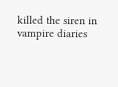killed the siren in vampire diaries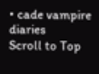• cade vampire diaries
Scroll to Top